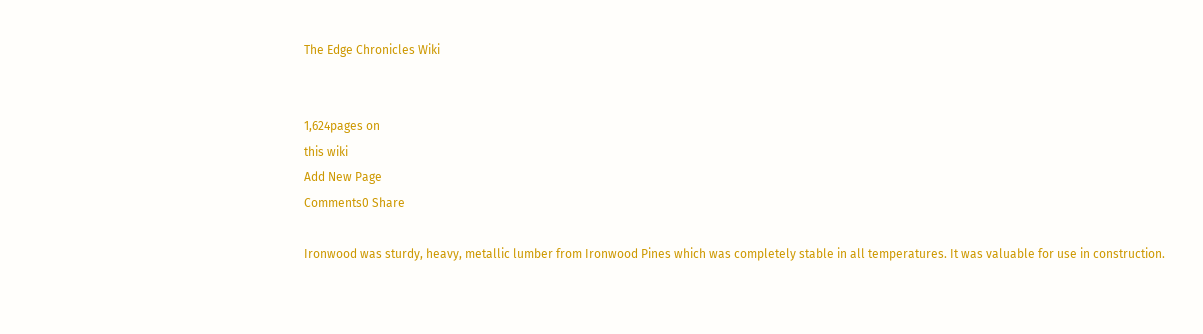The Edge Chronicles Wiki


1,624pages on
this wiki
Add New Page
Comments0 Share

Ironwood was sturdy, heavy, metallic lumber from Ironwood Pines which was completely stable in all temperatures. It was valuable for use in construction.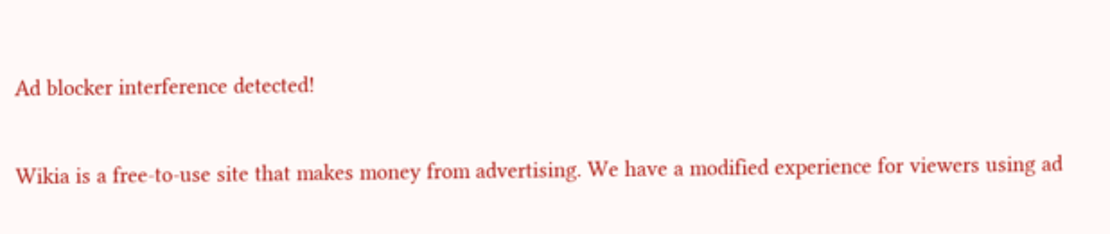Ad blocker interference detected!

Wikia is a free-to-use site that makes money from advertising. We have a modified experience for viewers using ad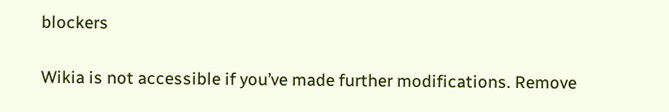blockers

Wikia is not accessible if you’ve made further modifications. Remove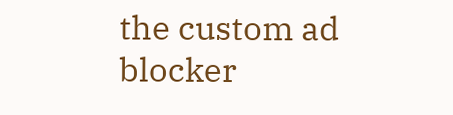the custom ad blocker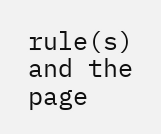rule(s) and the page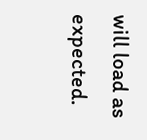will load as expected.